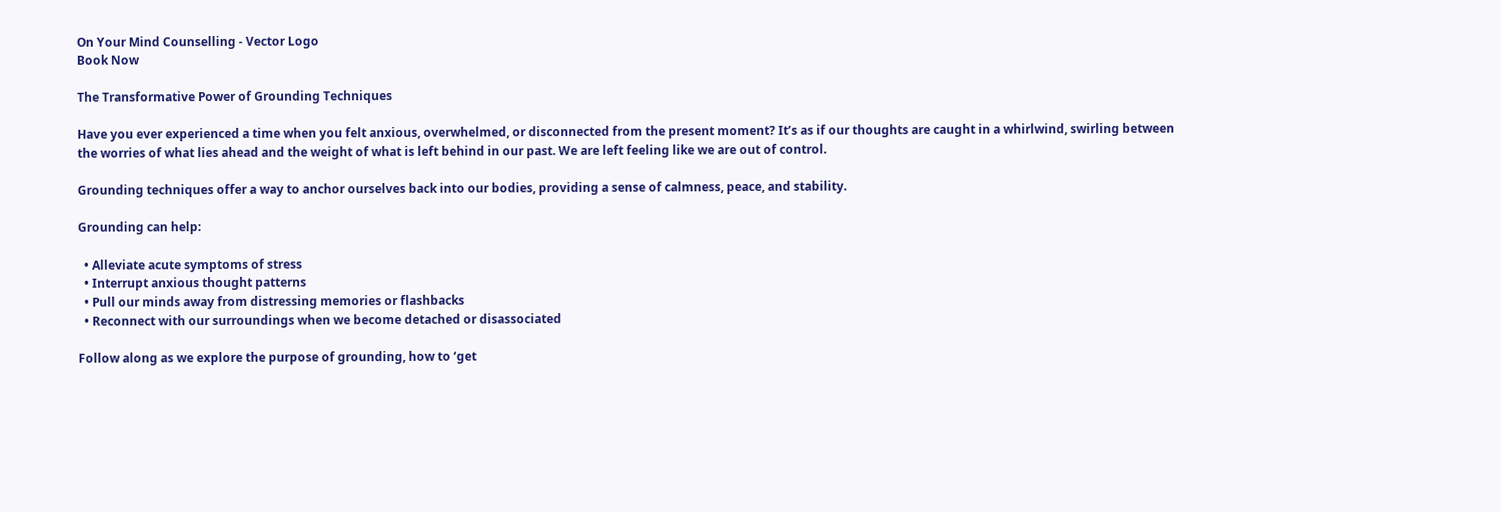On Your Mind Counselling - Vector Logo
Book Now

The Transformative Power of Grounding Techniques

Have you ever experienced a time when you felt anxious, overwhelmed, or disconnected from the present moment? It’s as if our thoughts are caught in a whirlwind, swirling between the worries of what lies ahead and the weight of what is left behind in our past. We are left feeling like we are out of control.

Grounding techniques offer a way to anchor ourselves back into our bodies, providing a sense of calmness, peace, and stability.

Grounding can help:

  • Alleviate acute symptoms of stress
  • Interrupt anxious thought patterns
  • Pull our minds away from distressing memories or flashbacks
  • Reconnect with our surroundings when we become detached or disassociated

Follow along as we explore the purpose of grounding, how to ‘get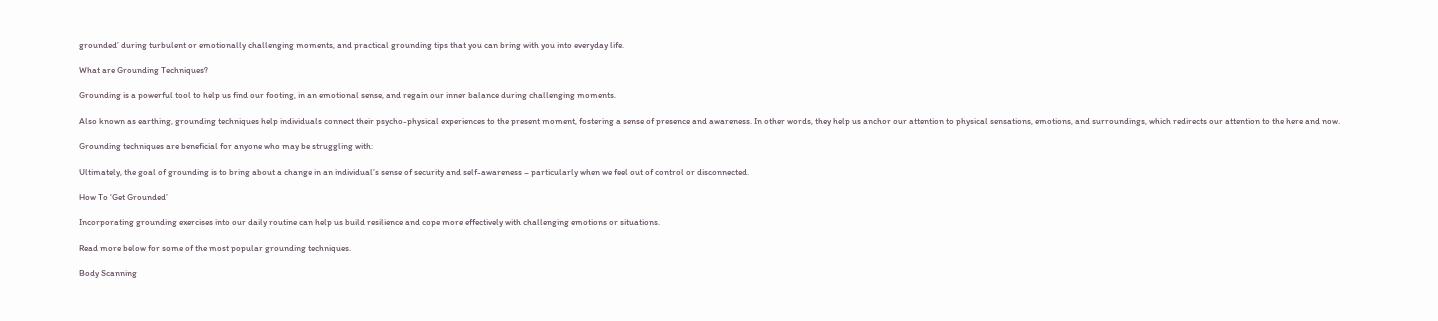grounded’ during turbulent or emotionally challenging moments, and practical grounding tips that you can bring with you into everyday life.

What are Grounding Techniques?

Grounding is a powerful tool to help us find our footing, in an emotional sense, and regain our inner balance during challenging moments.

Also known as earthing, grounding techniques help individuals connect their psycho-physical experiences to the present moment, fostering a sense of presence and awareness. In other words, they help us anchor our attention to physical sensations, emotions, and surroundings, which redirects our attention to the here and now.

Grounding techniques are beneficial for anyone who may be struggling with:

Ultimately, the goal of grounding is to bring about a change in an individual’s sense of security and self-awareness – particularly when we feel out of control or disconnected.

How To ‘Get Grounded’

Incorporating grounding exercises into our daily routine can help us build resilience and cope more effectively with challenging emotions or situations.

Read more below for some of the most popular grounding techniques.

Body Scanning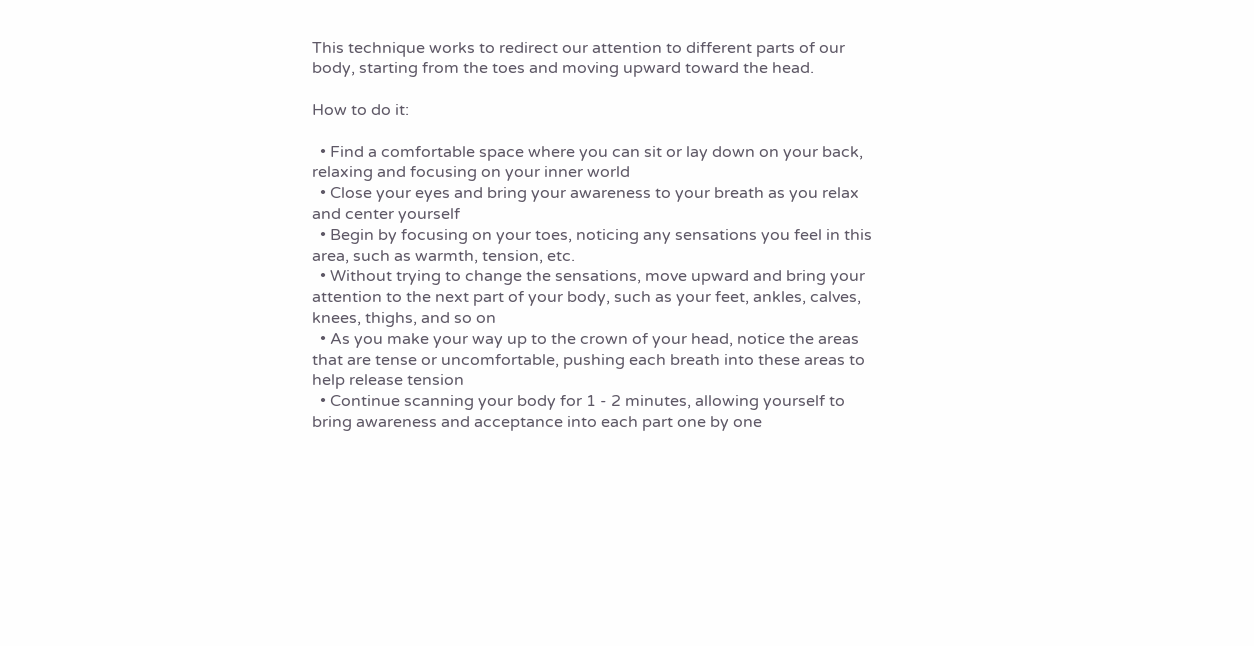This technique works to redirect our attention to different parts of our body, starting from the toes and moving upward toward the head.

How to do it:

  • Find a comfortable space where you can sit or lay down on your back, relaxing and focusing on your inner world
  • Close your eyes and bring your awareness to your breath as you relax and center yourself
  • Begin by focusing on your toes, noticing any sensations you feel in this area, such as warmth, tension, etc.
  • Without trying to change the sensations, move upward and bring your attention to the next part of your body, such as your feet, ankles, calves, knees, thighs, and so on
  • As you make your way up to the crown of your head, notice the areas that are tense or uncomfortable, pushing each breath into these areas to help release tension
  • Continue scanning your body for 1 - 2 minutes, allowing yourself to bring awareness and acceptance into each part one by one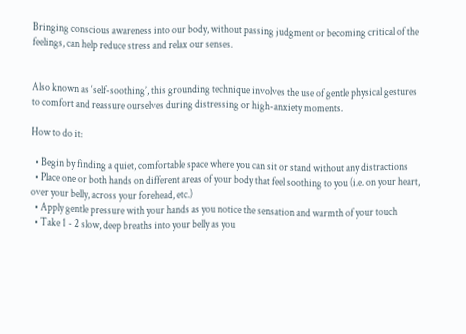Bringing conscious awareness into our body, without passing judgment or becoming critical of the feelings, can help reduce stress and relax our senses.


Also known as ‘self-soothing’, this grounding technique involves the use of gentle physical gestures to comfort and reassure ourselves during distressing or high-anxiety moments.

How to do it:

  • Begin by finding a quiet, comfortable space where you can sit or stand without any distractions
  • Place one or both hands on different areas of your body that feel soothing to you (i.e. on your heart, over your belly, across your forehead, etc.)
  • Apply gentle pressure with your hands as you notice the sensation and warmth of your touch
  • Take 1 - 2 slow, deep breaths into your belly as you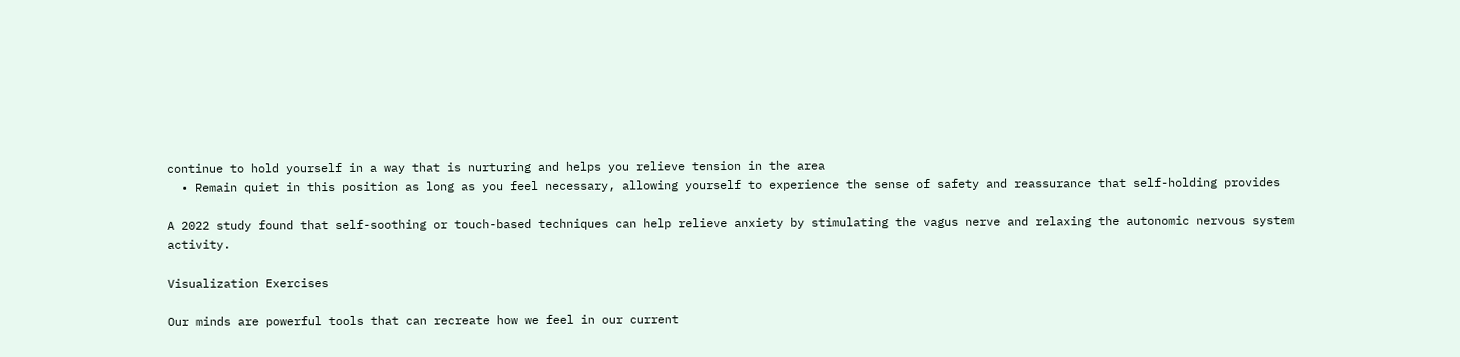continue to hold yourself in a way that is nurturing and helps you relieve tension in the area
  • Remain quiet in this position as long as you feel necessary, allowing yourself to experience the sense of safety and reassurance that self-holding provides

A 2022 study found that self-soothing or touch-based techniques can help relieve anxiety by stimulating the vagus nerve and relaxing the autonomic nervous system activity.

Visualization Exercises

Our minds are powerful tools that can recreate how we feel in our current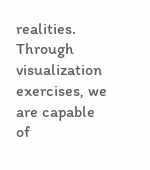realities. Through visualization exercises, we are capable of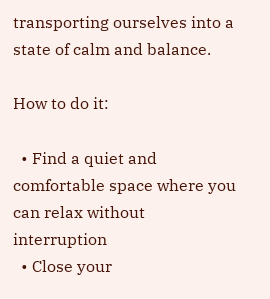transporting ourselves into a state of calm and balance.

How to do it:

  • Find a quiet and comfortable space where you can relax without interruption
  • Close your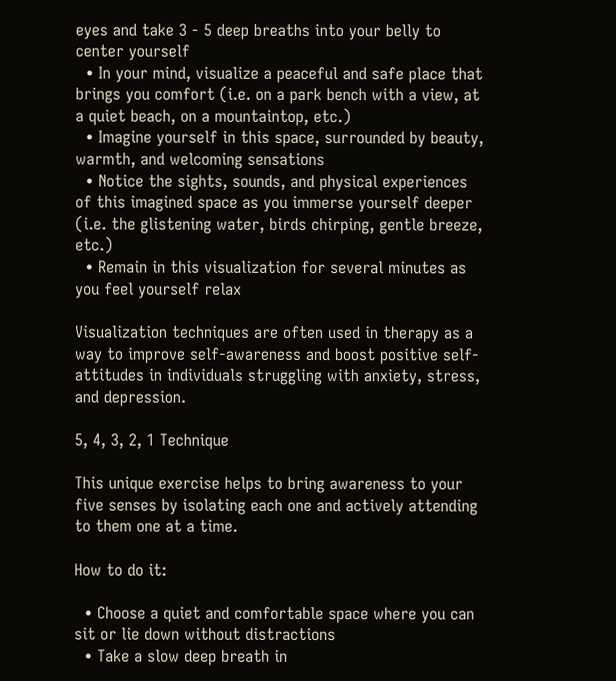eyes and take 3 - 5 deep breaths into your belly to center yourself
  • In your mind, visualize a peaceful and safe place that brings you comfort (i.e. on a park bench with a view, at a quiet beach, on a mountaintop, etc.)
  • Imagine yourself in this space, surrounded by beauty, warmth, and welcoming sensations
  • Notice the sights, sounds, and physical experiences of this imagined space as you immerse yourself deeper (i.e. the glistening water, birds chirping, gentle breeze, etc.)
  • Remain in this visualization for several minutes as you feel yourself relax

Visualization techniques are often used in therapy as a way to improve self-awareness and boost positive self-attitudes in individuals struggling with anxiety, stress, and depression.

5, 4, 3, 2, 1 Technique

This unique exercise helps to bring awareness to your five senses by isolating each one and actively attending to them one at a time.

How to do it:

  • Choose a quiet and comfortable space where you can sit or lie down without distractions
  • Take a slow deep breath in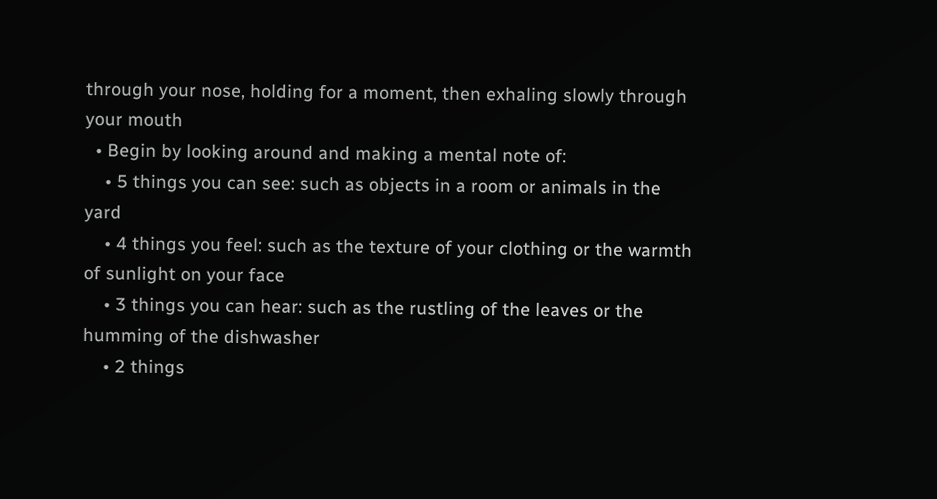through your nose, holding for a moment, then exhaling slowly through your mouth
  • Begin by looking around and making a mental note of:
    • 5 things you can see: such as objects in a room or animals in the yard
    • 4 things you feel: such as the texture of your clothing or the warmth of sunlight on your face
    • 3 things you can hear: such as the rustling of the leaves or the humming of the dishwasher
    • 2 things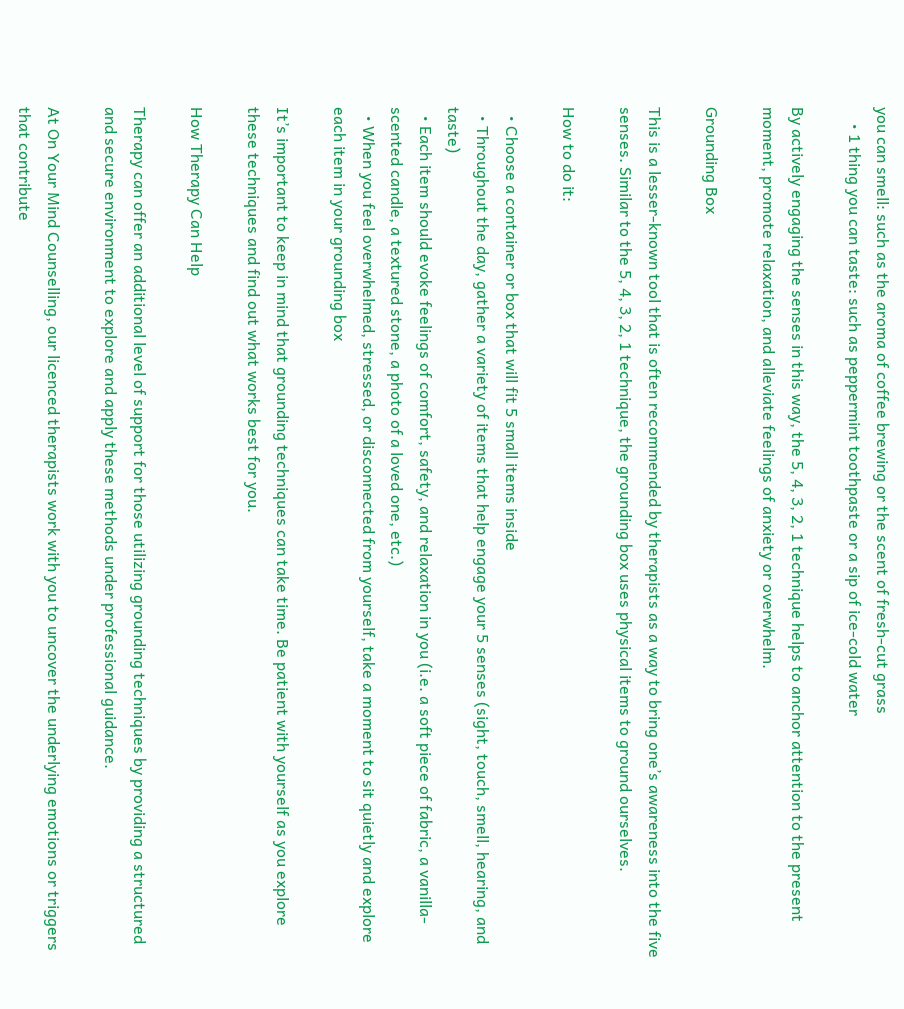you can smell: such as the aroma of coffee brewing or the scent of fresh-cut grass
    • 1 thing you can taste: such as peppermint toothpaste or a sip of ice-cold water

By actively engaging the senses in this way, the 5, 4, 3, 2, 1 technique helps to anchor attention to the present moment, promote relaxation, and alleviate feelings of anxiety or overwhelm.

Grounding Box

This is a lesser-known tool that is often recommended by therapists as a way to bring one’s awareness into the five senses. Similar to the 5, 4, 3, 2, 1 technique, the grounding box uses physical items to ground ourselves.

How to do it:

  • Choose a container or box that will fit 5 small items inside
  • Throughout the day, gather a variety of items that help engage your 5 senses (sight, touch, smell, hearing, and taste)
  • Each item should evoke feelings of comfort, safety, and relaxation in you (i.e. a soft piece of fabric, a vanilla-scented candle, a textured stone, a photo of a loved one, etc.)
  • When you feel overwhelmed, stressed, or disconnected from yourself, take a moment to sit quietly and explore each item in your grounding box

It’s important to keep in mind that grounding techniques can take time. Be patient with yourself as you explore these techniques and find out what works best for you.

How Therapy Can Help

Therapy can offer an additional level of support for those utilizing grounding techniques by providing a structured and secure environment to explore and apply these methods under professional guidance.

At On Your Mind Counselling, our licenced therapists work with you to uncover the underlying emotions or triggers that contribute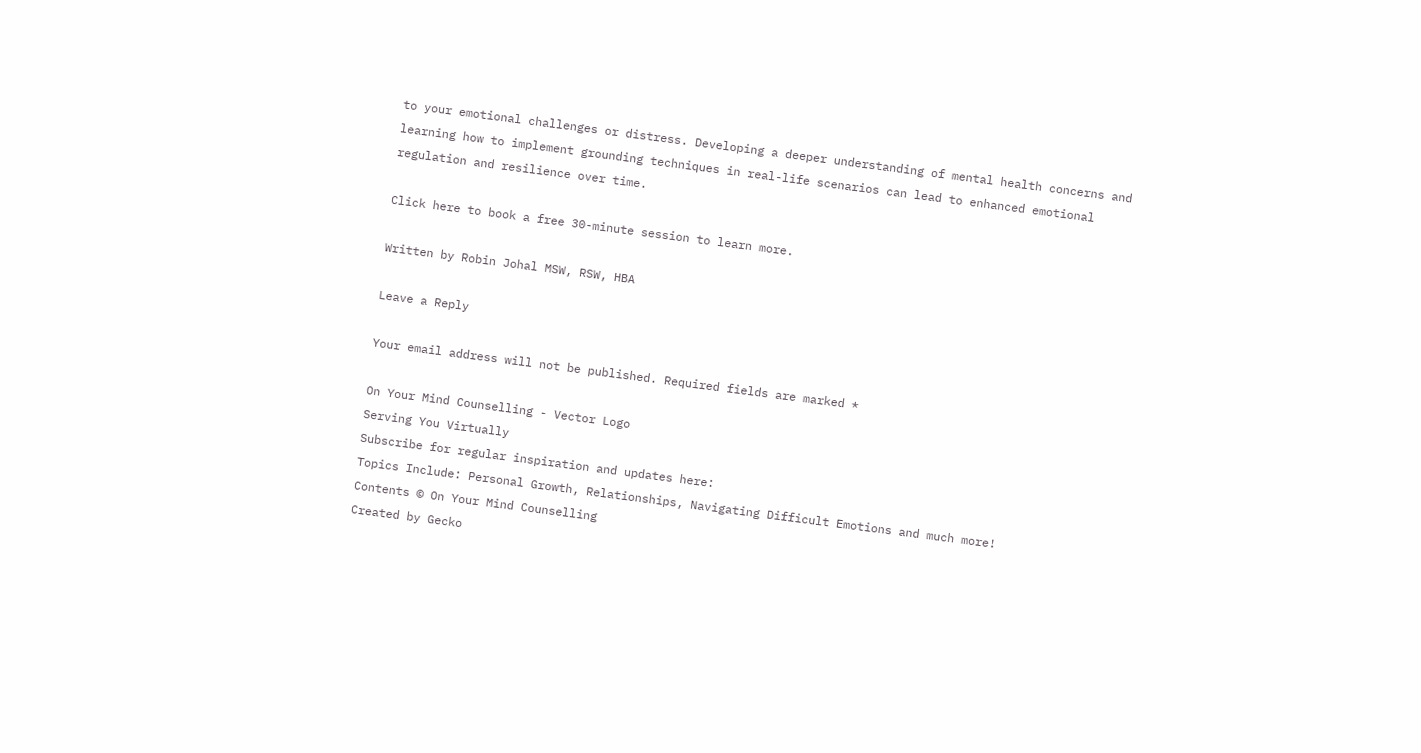to your emotional challenges or distress. Developing a deeper understanding of mental health concerns and learning how to implement grounding techniques in real-life scenarios can lead to enhanced emotional regulation and resilience over time.

Click here to book a free 30-minute session to learn more.

Written by Robin Johal MSW, RSW, HBA

Leave a Reply

Your email address will not be published. Required fields are marked *

On Your Mind Counselling - Vector Logo
Serving You Virtually
Subscribe for regular inspiration and updates here:
Topics Include: Personal Growth, Relationships, Navigating Difficult Emotions and much more!
Contents © On Your Mind Counselling
Created by Gecko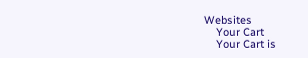Websites
    Your Cart
    Your Cart is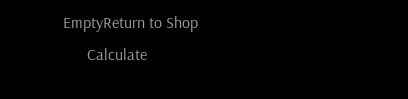EmptyReturn to Shop
      Calculate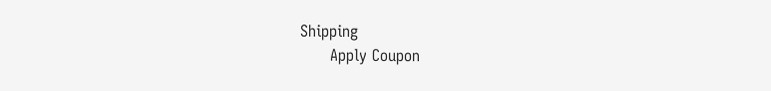Shipping
      Apply Coupon